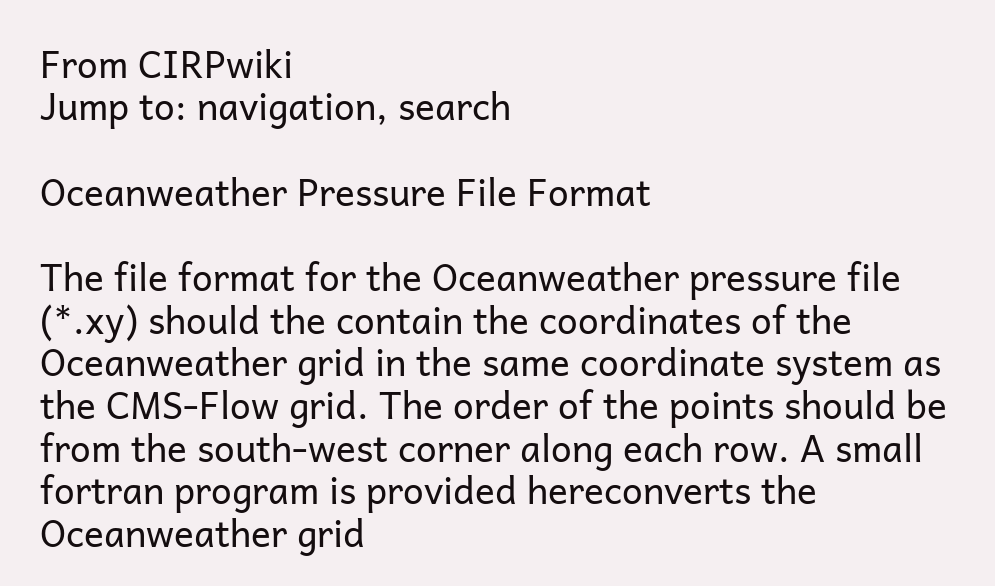From CIRPwiki
Jump to: navigation, search

Oceanweather Pressure File Format

The file format for the Oceanweather pressure file (*.xy) should the contain the coordinates of the Oceanweather grid in the same coordinate system as the CMS-Flow grid. The order of the points should be from the south-west corner along each row. A small fortran program is provided hereconverts the Oceanweather grid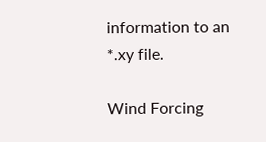information to an *.xy file.

Wind Forcing